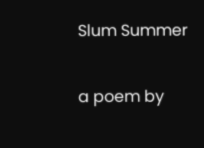Slum Summer

a poem by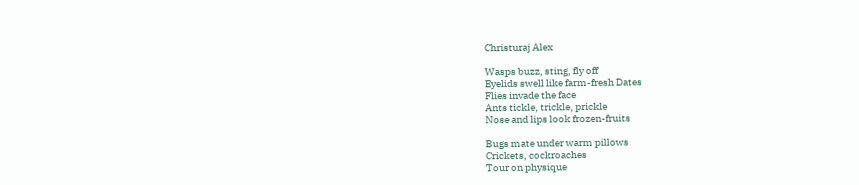Christuraj Alex

Wasps buzz, sting, fly off
Eyelids swell like farm-fresh Dates
Flies invade the face
Ants tickle, trickle, prickle
Nose and lips look frozen-fruits

Bugs mate under warm pillows
Crickets, cockroaches
Tour on physique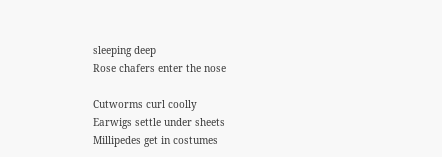sleeping deep
Rose chafers enter the nose

Cutworms curl coolly
Earwigs settle under sheets
Millipedes get in costumes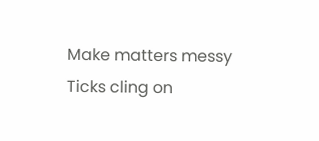Make matters messy
Ticks cling on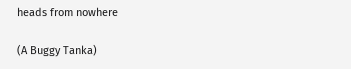heads from nowhere

(A Buggy Tanka)